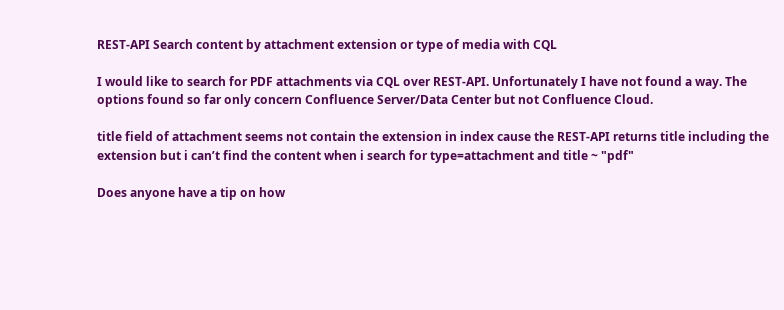REST-API Search content by attachment extension or type of media with CQL

I would like to search for PDF attachments via CQL over REST-API. Unfortunately I have not found a way. The options found so far only concern Confluence Server/Data Center but not Confluence Cloud.

title field of attachment seems not contain the extension in index cause the REST-API returns title including the extension but i can’t find the content when i search for type=attachment and title ~ "pdf"

Does anyone have a tip on how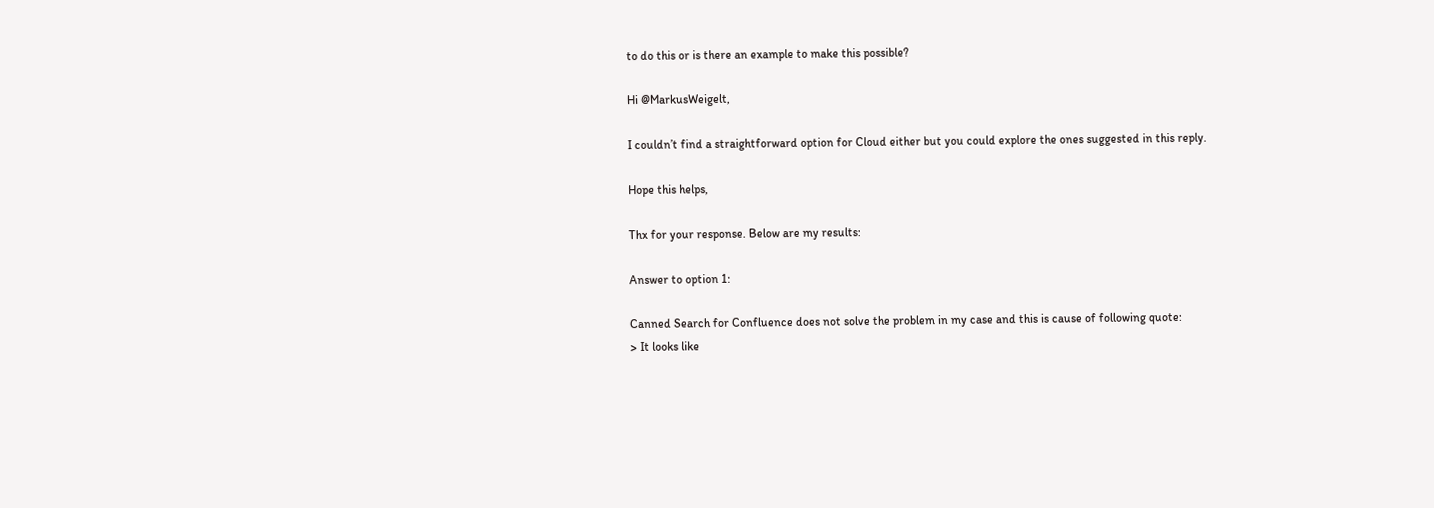to do this or is there an example to make this possible?

Hi @MarkusWeigelt,

I couldn’t find a straightforward option for Cloud either but you could explore the ones suggested in this reply.

Hope this helps,

Thx for your response. Below are my results:

Answer to option 1:

Canned Search for Confluence does not solve the problem in my case and this is cause of following quote:
> It looks like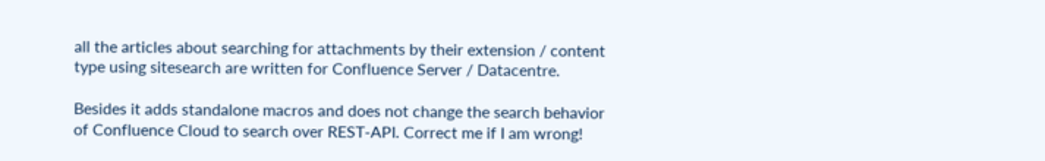all the articles about searching for attachments by their extension / content type using sitesearch are written for Confluence Server / Datacentre.

Besides it adds standalone macros and does not change the search behavior of Confluence Cloud to search over REST-API. Correct me if I am wrong!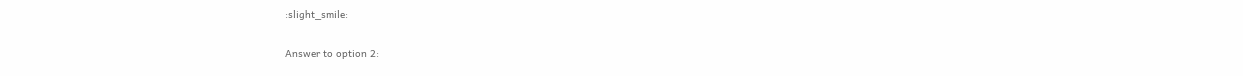:slight_smile:

Answer to option 2: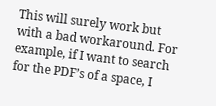This will surely work but with a bad workaround. For example, if I want to search for the PDF’s of a space, I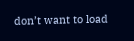don’t want to load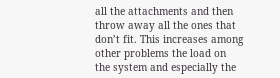all the attachments and then throw away all the ones that don’t fit. This increases among other problems the load on the system and especially the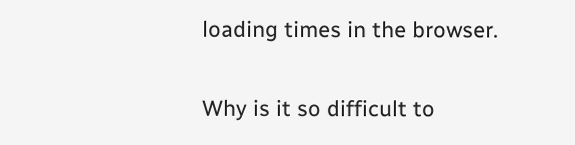loading times in the browser.

Why is it so difficult to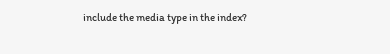include the media type in the index?